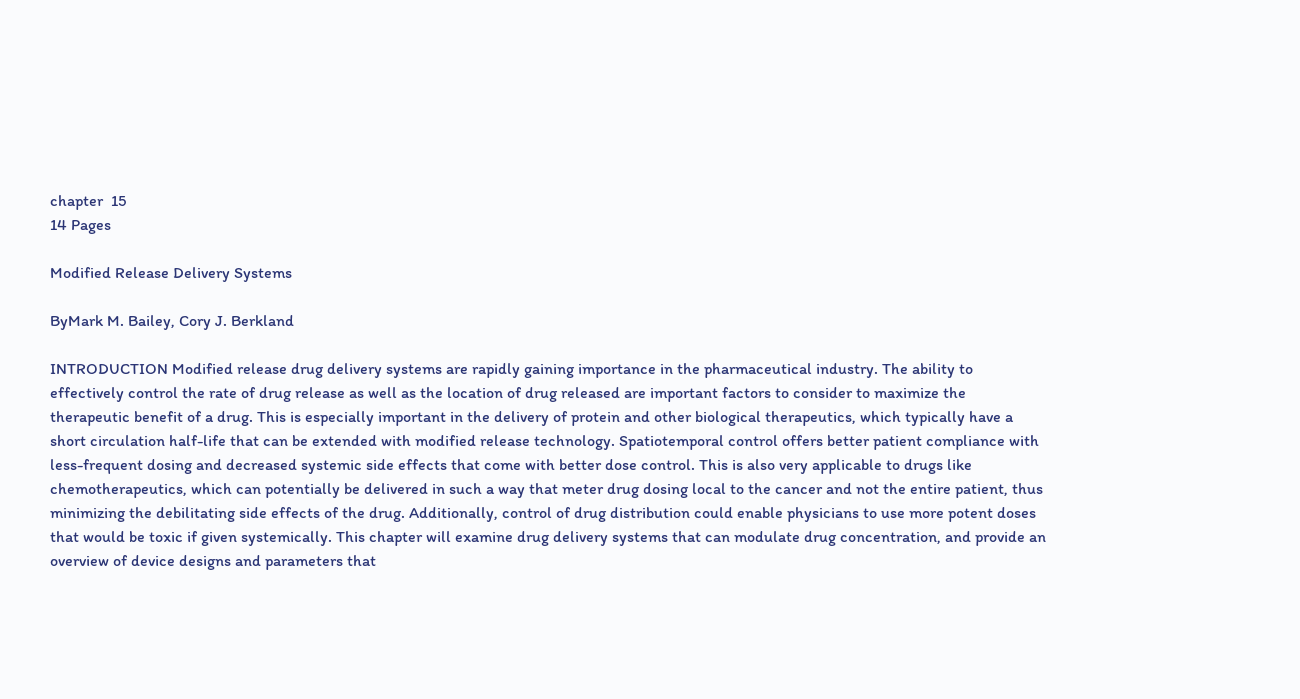chapter  15
14 Pages

Modified Release Delivery Systems

ByMark M. Bailey, Cory J. Berkland

INTRODUCTION Modified release drug delivery systems are rapidly gaining importance in the pharmaceutical industry. The ability to effectively control the rate of drug release as well as the location of drug released are important factors to consider to maximize the therapeutic benefit of a drug. This is especially important in the delivery of protein and other biological therapeutics, which typically have a short circulation half-life that can be extended with modified release technology. Spatiotemporal control offers better patient compliance with less-frequent dosing and decreased systemic side effects that come with better dose control. This is also very applicable to drugs like chemotherapeutics, which can potentially be delivered in such a way that meter drug dosing local to the cancer and not the entire patient, thus minimizing the debilitating side effects of the drug. Additionally, control of drug distribution could enable physicians to use more potent doses that would be toxic if given systemically. This chapter will examine drug delivery systems that can modulate drug concentration, and provide an overview of device designs and parameters that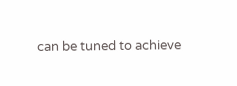can be tuned to achieve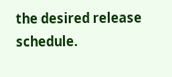the desired release schedule.